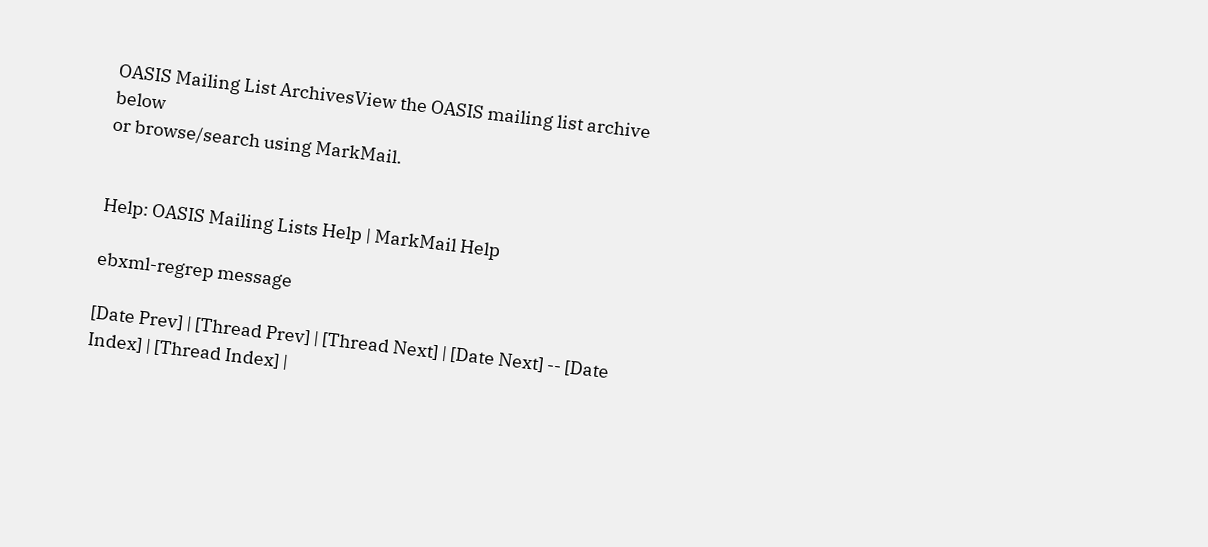OASIS Mailing List ArchivesView the OASIS mailing list archive below
or browse/search using MarkMail.


Help: OASIS Mailing Lists Help | MarkMail Help

ebxml-regrep message

[Date Prev] | [Thread Prev] | [Thread Next] | [Date Next] -- [Date Index] | [Thread Index] |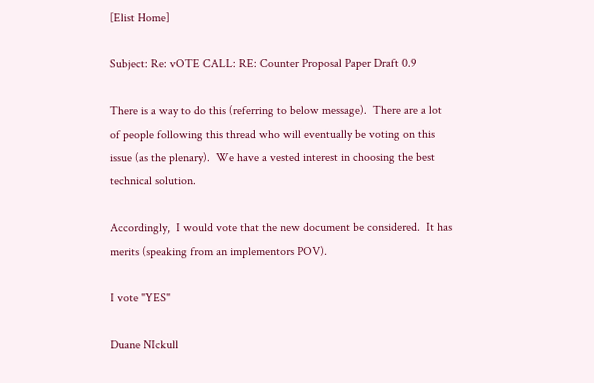[Elist Home]

Subject: Re: vOTE CALL: RE: Counter Proposal Paper Draft 0.9

There is a way to do this (referring to below message).  There are a lot
of people following this thread who will eventually be voting on this
issue (as the plenary).  We have a vested interest in choosing the best
technical solution.

Accordingly,  I would vote that the new document be considered.  It has
merits (speaking from an implementors POV).

I vote "YES"

Duane NIckull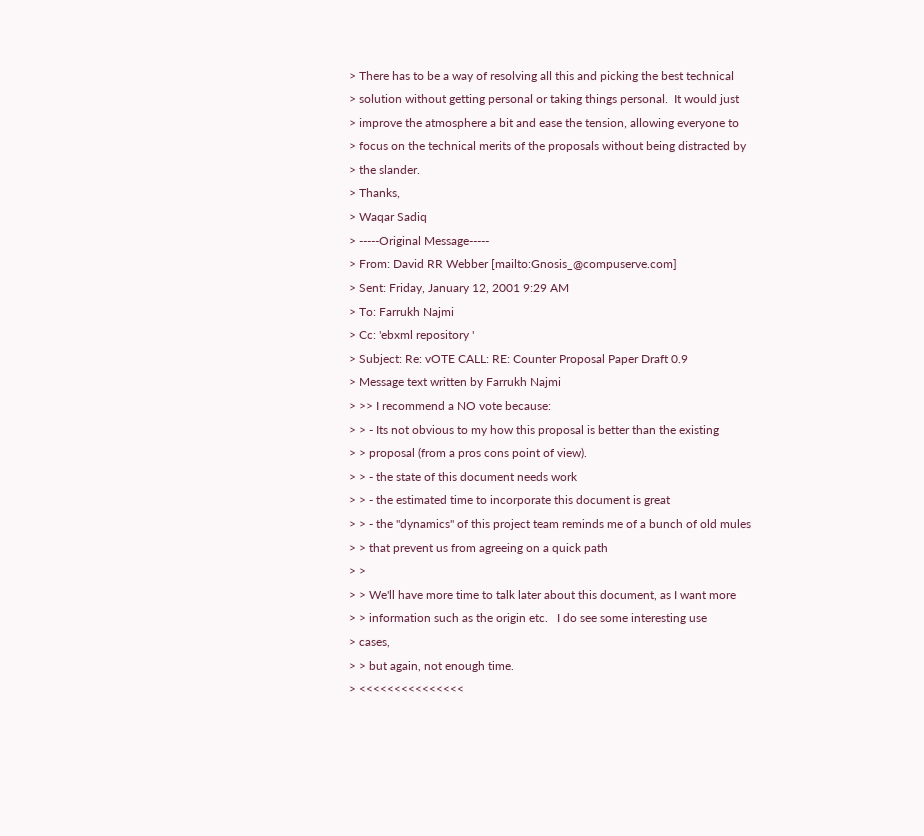> There has to be a way of resolving all this and picking the best technical
> solution without getting personal or taking things personal.  It would just
> improve the atmosphere a bit and ease the tension, allowing everyone to
> focus on the technical merits of the proposals without being distracted by
> the slander.
> Thanks,
> Waqar Sadiq
> -----Original Message-----
> From: David RR Webber [mailto:Gnosis_@compuserve.com]
> Sent: Friday, January 12, 2001 9:29 AM
> To: Farrukh Najmi
> Cc: 'ebxml repository '
> Subject: Re: vOTE CALL: RE: Counter Proposal Paper Draft 0.9
> Message text written by Farrukh Najmi
> >> I recommend a NO vote because:
> > - Its not obvious to my how this proposal is better than the existing
> > proposal (from a pros cons point of view).
> > - the state of this document needs work
> > - the estimated time to incorporate this document is great
> > - the "dynamics" of this project team reminds me of a bunch of old mules
> > that prevent us from agreeing on a quick path
> >
> > We'll have more time to talk later about this document, as I want more
> > information such as the origin etc.   I do see some interesting use
> cases,
> > but again, not enough time.
> <<<<<<<<<<<<<<<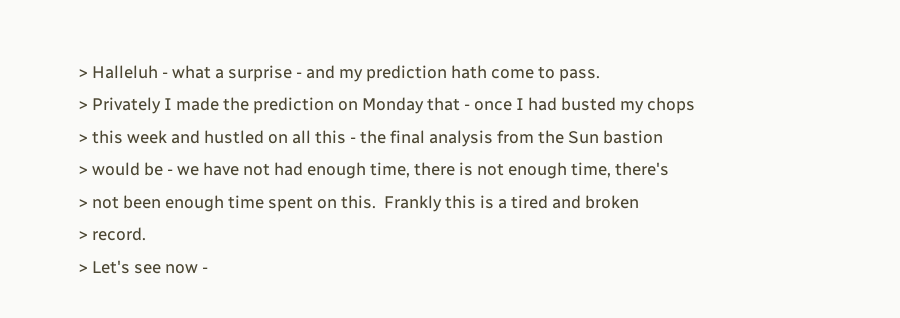> Halleluh - what a surprise - and my prediction hath come to pass.
> Privately I made the prediction on Monday that - once I had busted my chops
> this week and hustled on all this - the final analysis from the Sun bastion
> would be - we have not had enough time, there is not enough time, there's
> not been enough time spent on this.  Frankly this is a tired and broken
> record.
> Let's see now -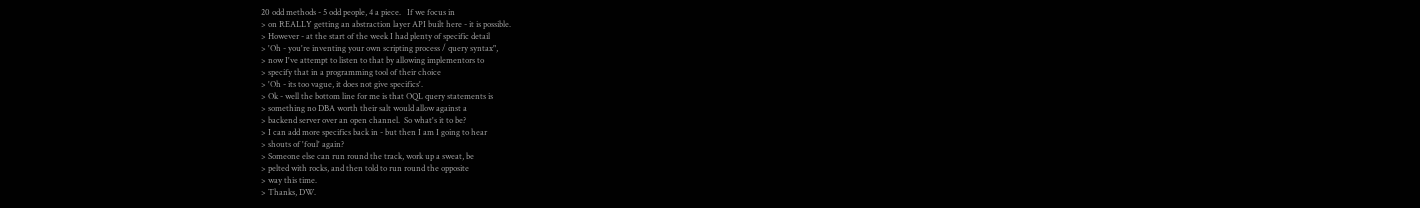20 odd methods - 5 odd people, 4 a piece.   If we focus in
> on REALLY getting an abstraction layer API built here - it is possible.
> However - at the start of the week I had plenty of specific detail
> 'Oh - you're inventing your own scripting process / query syntax",
> now I've attempt to listen to that by allowing implementors to
> specify that in a programming tool of their choice
> 'Oh - its too vague, it does not give specifics'.
> Ok - well the bottom line for me is that OQL query statements is
> something no DBA worth their salt would allow against a
> backend server over an open channel.  So what's it to be?
> I can add more specifics back in - but then I am I going to hear
> shouts of 'foul' again?
> Someone else can run round the track, work up a sweat, be
> pelted with rocks, and then told to run round the opposite
> way this time.
> Thanks, DW.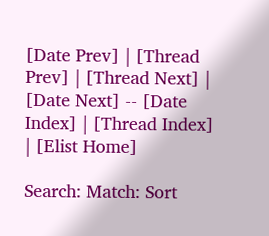[Date Prev] | [Thread Prev] | [Thread Next] | [Date Next] -- [Date Index] | [Thread Index] | [Elist Home]

Search: Match: Sort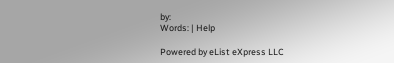by:
Words: | Help

Powered by eList eXpress LLC